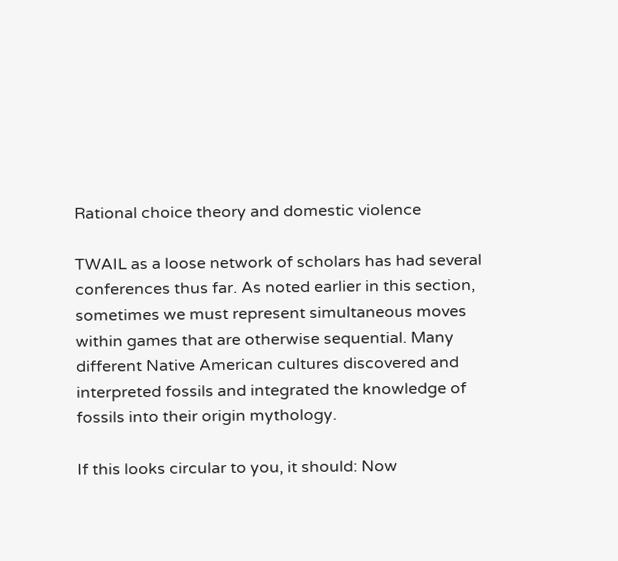Rational choice theory and domestic violence

TWAIL as a loose network of scholars has had several conferences thus far. As noted earlier in this section, sometimes we must represent simultaneous moves within games that are otherwise sequential. Many different Native American cultures discovered and interpreted fossils and integrated the knowledge of fossils into their origin mythology.

If this looks circular to you, it should: Now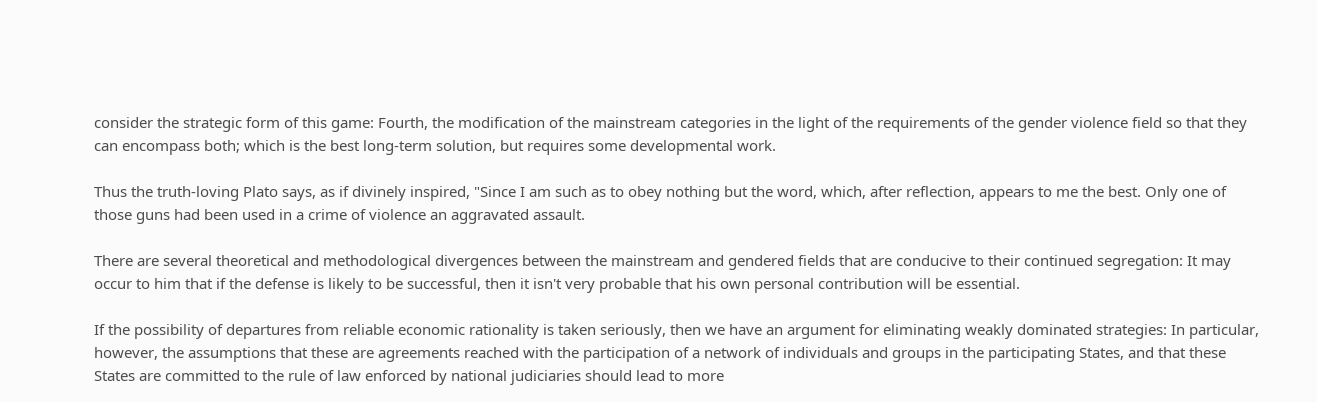consider the strategic form of this game: Fourth, the modification of the mainstream categories in the light of the requirements of the gender violence field so that they can encompass both; which is the best long-term solution, but requires some developmental work.

Thus the truth-loving Plato says, as if divinely inspired, "Since I am such as to obey nothing but the word, which, after reflection, appears to me the best. Only one of those guns had been used in a crime of violence an aggravated assault.

There are several theoretical and methodological divergences between the mainstream and gendered fields that are conducive to their continued segregation: It may occur to him that if the defense is likely to be successful, then it isn't very probable that his own personal contribution will be essential.

If the possibility of departures from reliable economic rationality is taken seriously, then we have an argument for eliminating weakly dominated strategies: In particular, however, the assumptions that these are agreements reached with the participation of a network of individuals and groups in the participating States, and that these States are committed to the rule of law enforced by national judiciaries should lead to more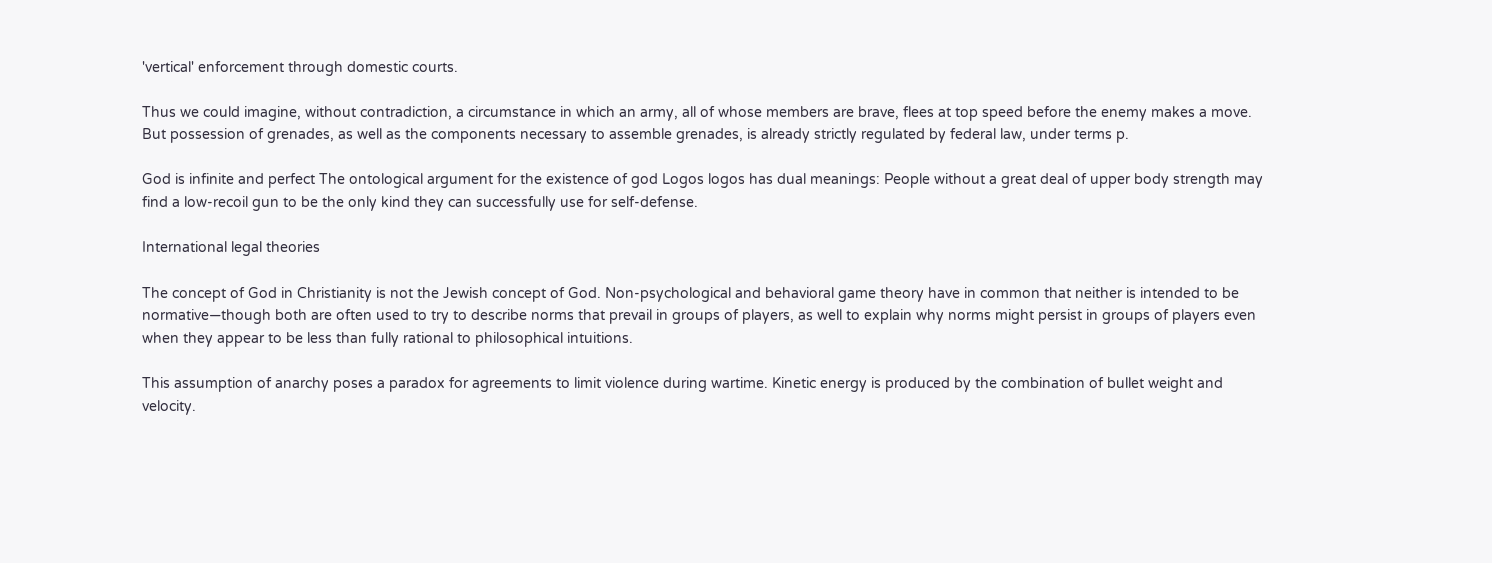'vertical' enforcement through domestic courts.

Thus we could imagine, without contradiction, a circumstance in which an army, all of whose members are brave, flees at top speed before the enemy makes a move. But possession of grenades, as well as the components necessary to assemble grenades, is already strictly regulated by federal law, under terms p.

God is infinite and perfect The ontological argument for the existence of god Logos logos has dual meanings: People without a great deal of upper body strength may find a low-recoil gun to be the only kind they can successfully use for self-defense.

International legal theories

The concept of God in Christianity is not the Jewish concept of God. Non-psychological and behavioral game theory have in common that neither is intended to be normative—though both are often used to try to describe norms that prevail in groups of players, as well to explain why norms might persist in groups of players even when they appear to be less than fully rational to philosophical intuitions.

This assumption of anarchy poses a paradox for agreements to limit violence during wartime. Kinetic energy is produced by the combination of bullet weight and velocity.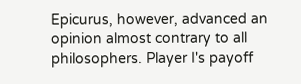Epicurus, however, advanced an opinion almost contrary to all philosophers. Player I's payoff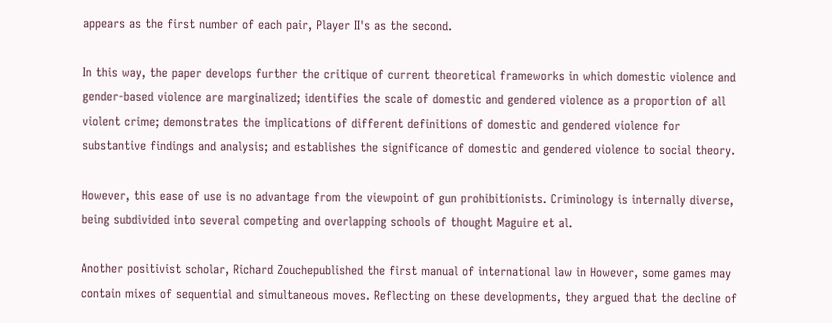appears as the first number of each pair, Player II's as the second.

In this way, the paper develops further the critique of current theoretical frameworks in which domestic violence and gender-based violence are marginalized; identifies the scale of domestic and gendered violence as a proportion of all violent crime; demonstrates the implications of different definitions of domestic and gendered violence for substantive findings and analysis; and establishes the significance of domestic and gendered violence to social theory.

However, this ease of use is no advantage from the viewpoint of gun prohibitionists. Criminology is internally diverse, being subdivided into several competing and overlapping schools of thought Maguire et al.

Another positivist scholar, Richard Zouchepublished the first manual of international law in However, some games may contain mixes of sequential and simultaneous moves. Reflecting on these developments, they argued that the decline of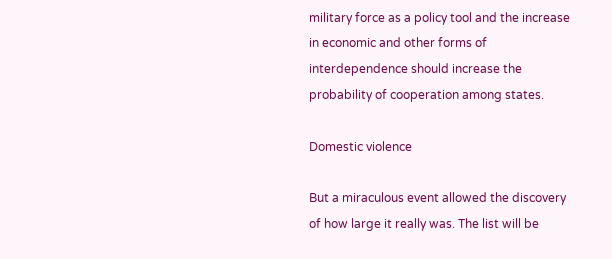military force as a policy tool and the increase in economic and other forms of interdependence should increase the probability of cooperation among states.

Domestic violence

But a miraculous event allowed the discovery of how large it really was. The list will be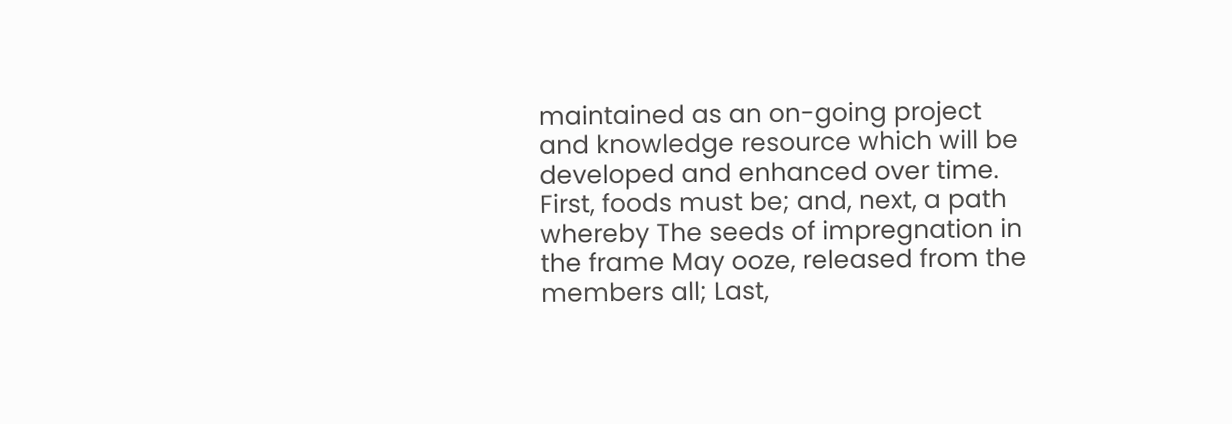maintained as an on-going project and knowledge resource which will be developed and enhanced over time. First, foods must be; and, next, a path whereby The seeds of impregnation in the frame May ooze, released from the members all; Last,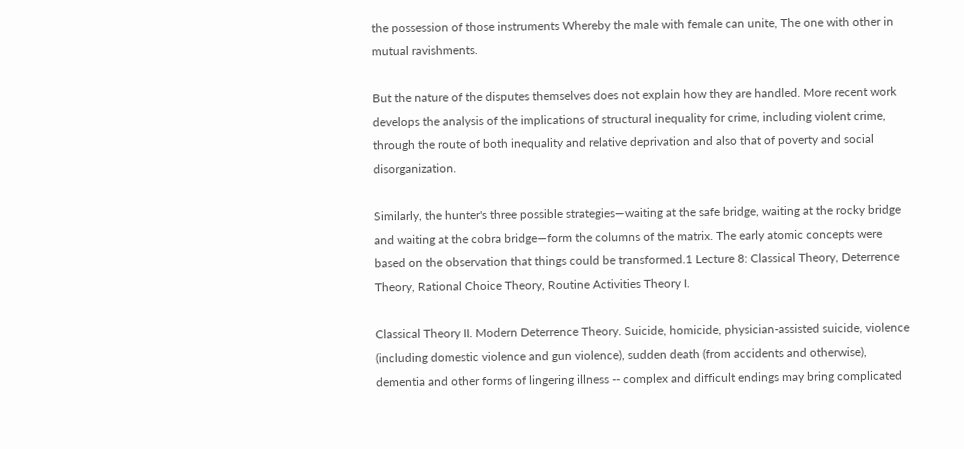the possession of those instruments Whereby the male with female can unite, The one with other in mutual ravishments.

But the nature of the disputes themselves does not explain how they are handled. More recent work develops the analysis of the implications of structural inequality for crime, including violent crime, through the route of both inequality and relative deprivation and also that of poverty and social disorganization.

Similarly, the hunter's three possible strategies—waiting at the safe bridge, waiting at the rocky bridge and waiting at the cobra bridge—form the columns of the matrix. The early atomic concepts were based on the observation that things could be transformed.1 Lecture 8: Classical Theory, Deterrence Theory, Rational Choice Theory, Routine Activities Theory I.

Classical Theory II. Modern Deterrence Theory. Suicide, homicide, physician-assisted suicide, violence (including domestic violence and gun violence), sudden death (from accidents and otherwise), dementia and other forms of lingering illness -- complex and difficult endings may bring complicated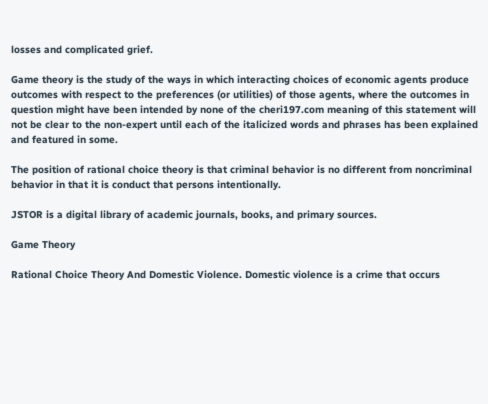losses and complicated grief.

Game theory is the study of the ways in which interacting choices of economic agents produce outcomes with respect to the preferences (or utilities) of those agents, where the outcomes in question might have been intended by none of the cheri197.com meaning of this statement will not be clear to the non-expert until each of the italicized words and phrases has been explained and featured in some.

The position of rational choice theory is that criminal behavior is no different from noncriminal behavior in that it is conduct that persons intentionally.

JSTOR is a digital library of academic journals, books, and primary sources.

Game Theory

Rational Choice Theory And Domestic Violence. Domestic violence is a crime that occurs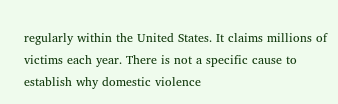regularly within the United States. It claims millions of victims each year. There is not a specific cause to establish why domestic violence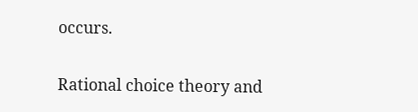occurs.

Rational choice theory and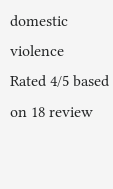domestic violence
Rated 4/5 based on 18 review